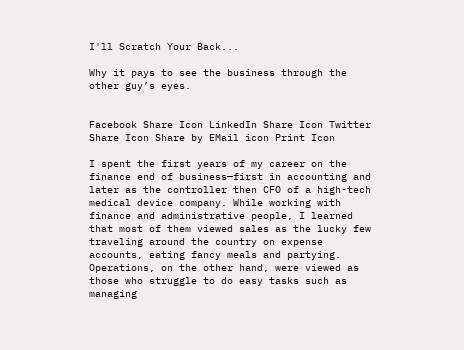I'll Scratch Your Back...

Why it pays to see the business through the other guy’s eyes.


Facebook Share Icon LinkedIn Share Icon Twitter Share Icon Share by EMail icon Print Icon

I spent the first years of my career on the finance end of business—first in accounting and later as the controller then CFO of a high-tech medical device company. While working with finance and administrative people, I learned that most of them viewed sales as the lucky few traveling around the country on expense accounts, eating fancy meals and partying. Operations, on the other hand, were viewed as those who struggle to do easy tasks such as managing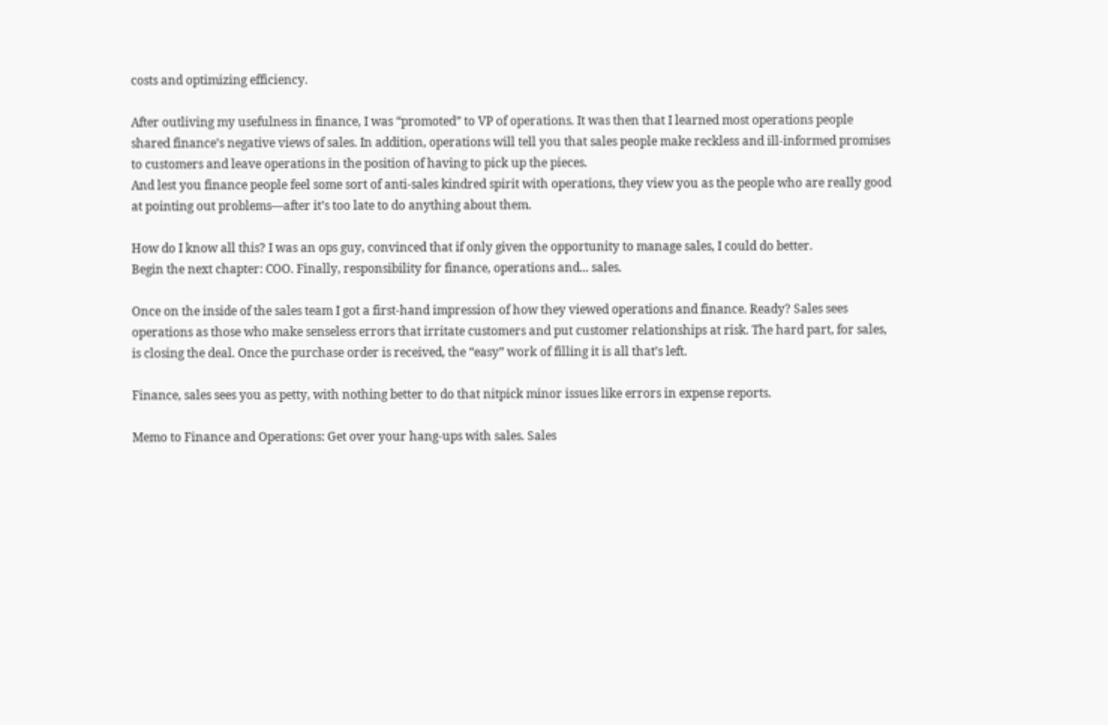costs and optimizing efficiency.

After outliving my usefulness in finance, I was “promoted” to VP of operations. It was then that I learned most operations people shared finance’s negative views of sales. In addition, operations will tell you that sales people make reckless and ill-informed promises to customers and leave operations in the position of having to pick up the pieces.
And lest you finance people feel some sort of anti-sales kindred spirit with operations, they view you as the people who are really good at pointing out problems—after it’s too late to do anything about them.

How do I know all this? I was an ops guy, convinced that if only given the opportunity to manage sales, I could do better.
Begin the next chapter: COO. Finally, responsibility for finance, operations and... sales.

Once on the inside of the sales team I got a first-hand impression of how they viewed operations and finance. Ready? Sales sees operations as those who make senseless errors that irritate customers and put customer relationships at risk. The hard part, for sales, is closing the deal. Once the purchase order is received, the “easy” work of filling it is all that’s left.

Finance, sales sees you as petty, with nothing better to do that nitpick minor issues like errors in expense reports.

Memo to Finance and Operations: Get over your hang-ups with sales. Sales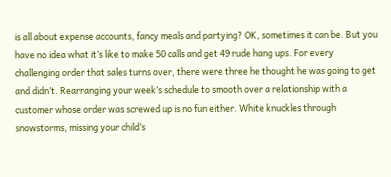is all about expense accounts, fancy meals and partying? OK, sometimes it can be. But you have no idea what it’s like to make 50 calls and get 49 rude hang ups. For every challenging order that sales turns over, there were three he thought he was going to get and didn’t. Rearranging your week’s schedule to smooth over a relationship with a customer whose order was screwed up is no fun either. White knuckles through snowstorms, missing your child’s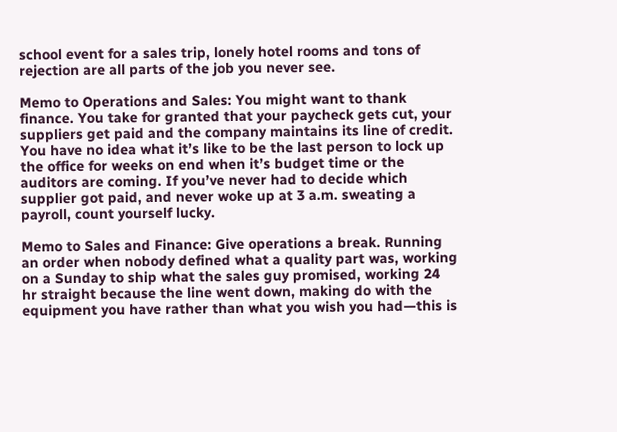school event for a sales trip, lonely hotel rooms and tons of rejection are all parts of the job you never see.

Memo to Operations and Sales: You might want to thank finance. You take for granted that your paycheck gets cut, your suppliers get paid and the company maintains its line of credit. You have no idea what it’s like to be the last person to lock up the office for weeks on end when it’s budget time or the auditors are coming. If you’ve never had to decide which supplier got paid, and never woke up at 3 a.m. sweating a payroll, count yourself lucky.

Memo to Sales and Finance: Give operations a break. Running an order when nobody defined what a quality part was, working on a Sunday to ship what the sales guy promised, working 24 hr straight because the line went down, making do with the equipment you have rather than what you wish you had—this is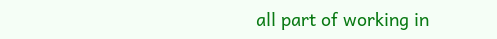all part of working in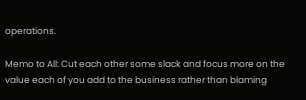operations.

Memo to All: Cut each other some slack and focus more on the value each of you add to the business rather than blaming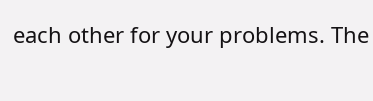each other for your problems. The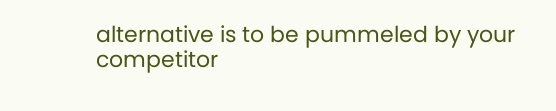alternative is to be pummeled by your competitor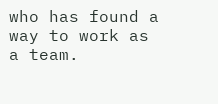who has found a way to work as a team.